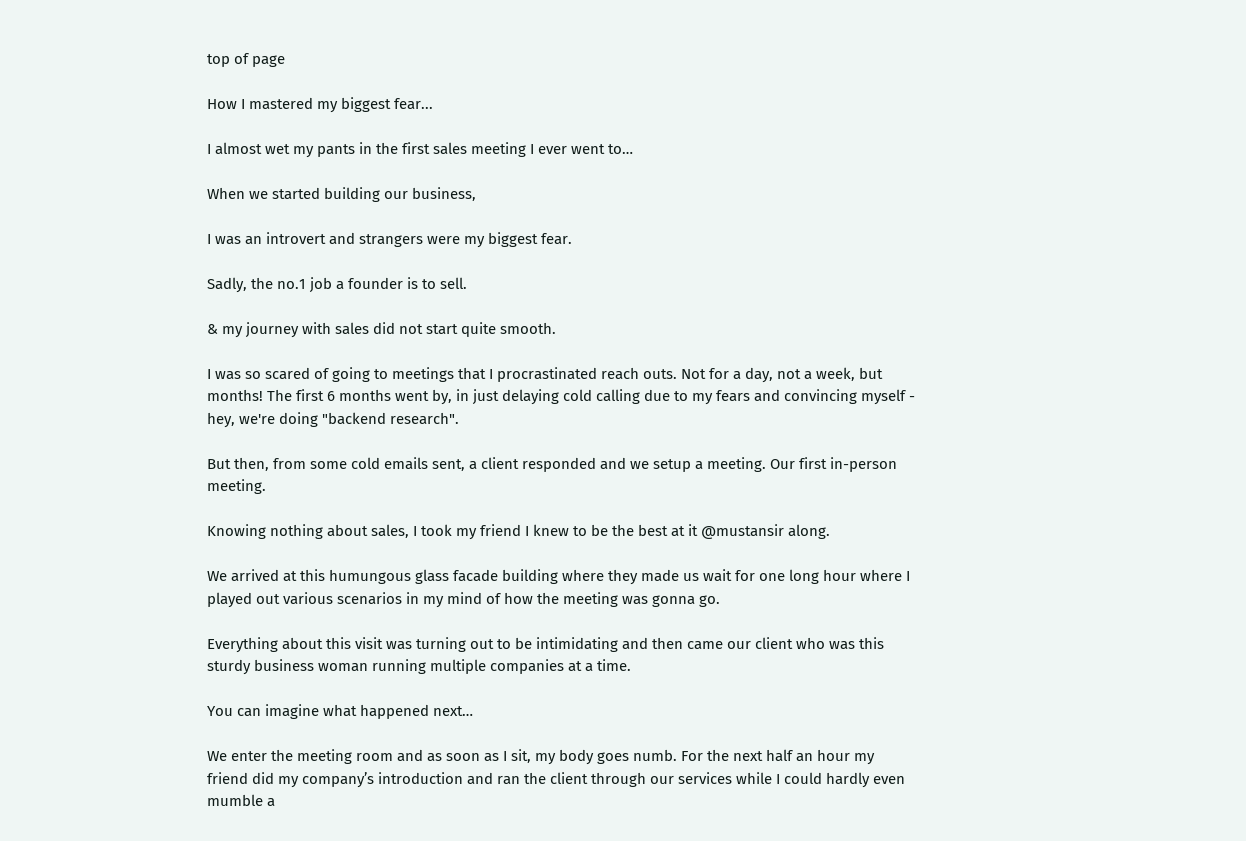top of page

How I mastered my biggest fear...

I almost wet my pants in the first sales meeting I ever went to…

When we started building our business,

I was an introvert and strangers were my biggest fear.

Sadly, the no.1 job a founder is to sell.

& my journey with sales did not start quite smooth.

I was so scared of going to meetings that I procrastinated reach outs. Not for a day, not a week, but months! The first 6 months went by, in just delaying cold calling due to my fears and convincing myself - hey, we're doing "backend research".

But then, from some cold emails sent, a client responded and we setup a meeting. Our first in-person meeting.

Knowing nothing about sales, I took my friend I knew to be the best at it @mustansir along.

We arrived at this humungous glass facade building where they made us wait for one long hour where I played out various scenarios in my mind of how the meeting was gonna go.

Everything about this visit was turning out to be intimidating and then came our client who was this sturdy business woman running multiple companies at a time.

You can imagine what happened next…

We enter the meeting room and as soon as I sit, my body goes numb. For the next half an hour my friend did my company’s introduction and ran the client through our services while I could hardly even mumble a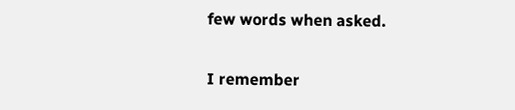few words when asked.

I remember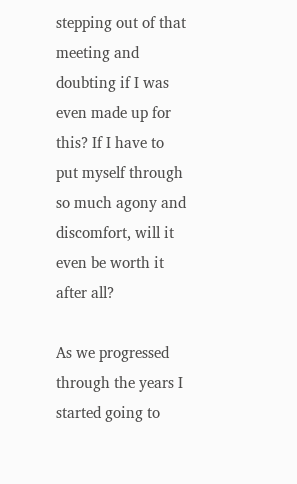stepping out of that meeting and doubting if I was even made up for this? If I have to put myself through so much agony and discomfort, will it even be worth it after all?

As we progressed through the years I started going to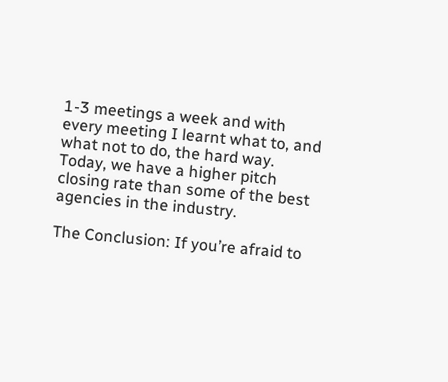1-3 meetings a week and with every meeting I learnt what to, and what not to do, the hard way. Today, we have a higher pitch closing rate than some of the best agencies in the industry.

The Conclusion: If you’re afraid to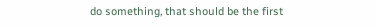do something, that should be the first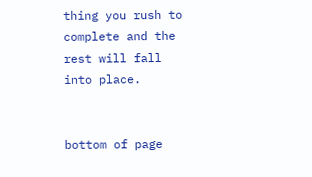thing you rush to complete and the rest will fall into place.


bottom of page